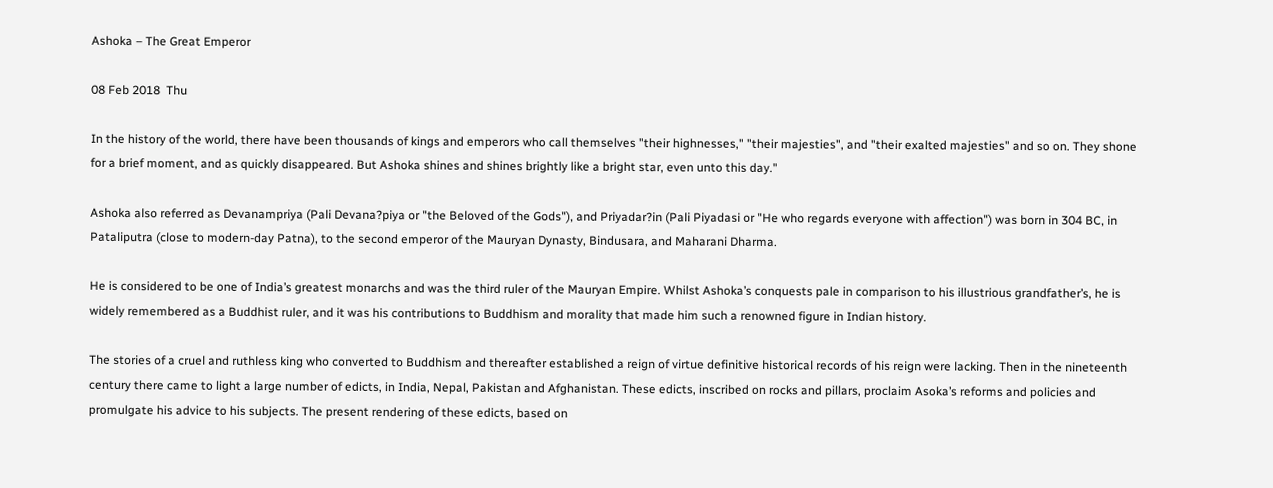Ashoka – The Great Emperor

08 Feb 2018  Thu

In the history of the world, there have been thousands of kings and emperors who call themselves "their highnesses," "their majesties", and "their exalted majesties" and so on. They shone for a brief moment, and as quickly disappeared. But Ashoka shines and shines brightly like a bright star, even unto this day."

Ashoka also referred as Devanampriya (Pali Devana?piya or "the Beloved of the Gods"), and Priyadar?in (Pali Piyadasi or "He who regards everyone with affection") was born in 304 BC, in Pataliputra (close to modern-day Patna), to the second emperor of the Mauryan Dynasty, Bindusara, and Maharani Dharma.

He is considered to be one of India’s greatest monarchs and was the third ruler of the Mauryan Empire. Whilst Ashoka’s conquests pale in comparison to his illustrious grandfather’s, he is widely remembered as a Buddhist ruler, and it was his contributions to Buddhism and morality that made him such a renowned figure in Indian history.

The stories of a cruel and ruthless king who converted to Buddhism and thereafter established a reign of virtue definitive historical records of his reign were lacking. Then in the nineteenth century there came to light a large number of edicts, in India, Nepal, Pakistan and Afghanistan. These edicts, inscribed on rocks and pillars, proclaim Asoka’s reforms and policies and promulgate his advice to his subjects. The present rendering of these edicts, based on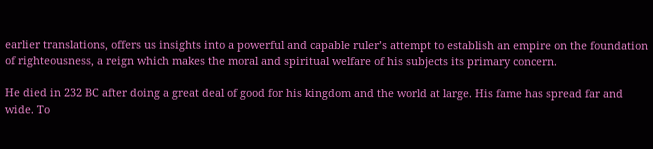earlier translations, offers us insights into a powerful and capable ruler’s attempt to establish an empire on the foundation of righteousness, a reign which makes the moral and spiritual welfare of his subjects its primary concern.

He died in 232 BC after doing a great deal of good for his kingdom and the world at large. His fame has spread far and wide. To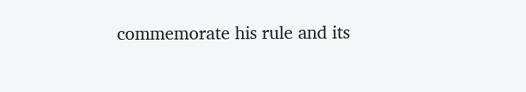commemorate his rule and its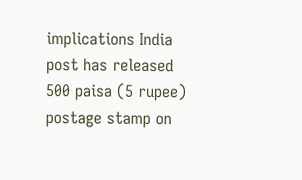implications India post has released 500 paisa (5 rupee) postage stamp on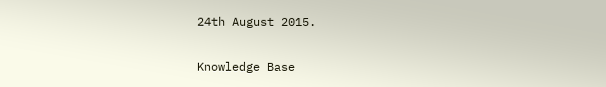24th August 2015.

Knowledge Base